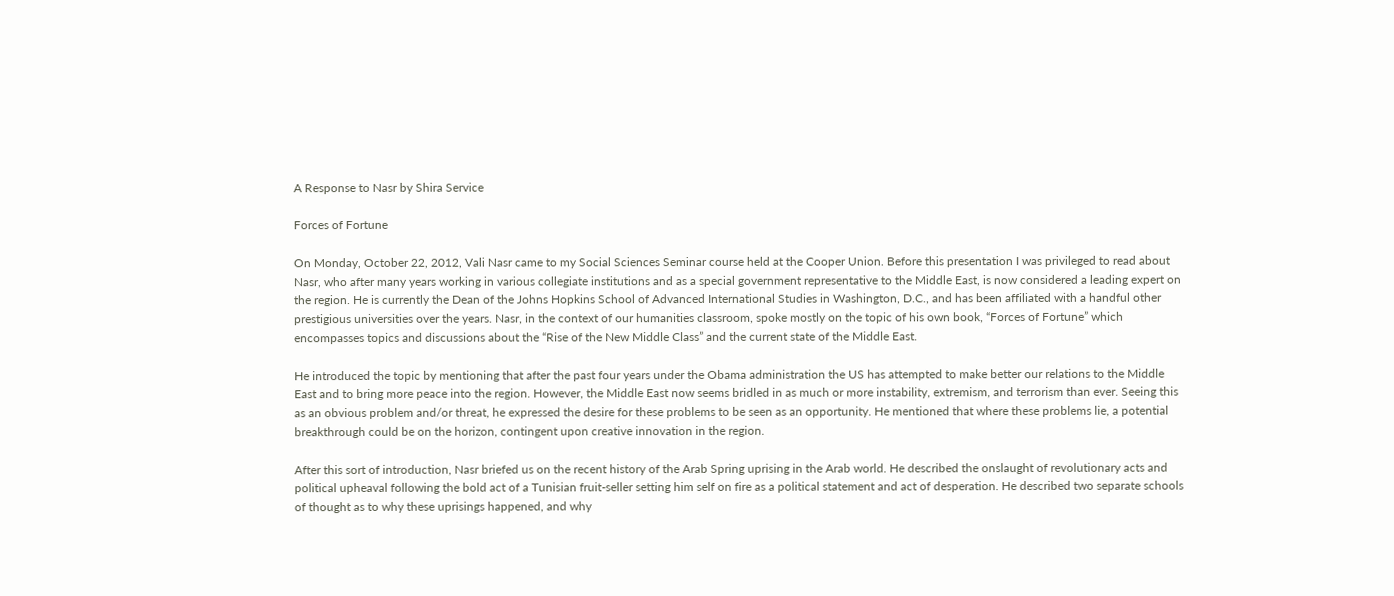A Response to Nasr by Shira Service

Forces of Fortune

On Monday, October 22, 2012, Vali Nasr came to my Social Sciences Seminar course held at the Cooper Union. Before this presentation I was privileged to read about Nasr, who after many years working in various collegiate institutions and as a special government representative to the Middle East, is now considered a leading expert on the region. He is currently the Dean of the Johns Hopkins School of Advanced International Studies in Washington, D.C., and has been affiliated with a handful other prestigious universities over the years. Nasr, in the context of our humanities classroom, spoke mostly on the topic of his own book, “Forces of Fortune” which encompasses topics and discussions about the “Rise of the New Middle Class” and the current state of the Middle East.

He introduced the topic by mentioning that after the past four years under the Obama administration the US has attempted to make better our relations to the Middle East and to bring more peace into the region. However, the Middle East now seems bridled in as much or more instability, extremism, and terrorism than ever. Seeing this as an obvious problem and/or threat, he expressed the desire for these problems to be seen as an opportunity. He mentioned that where these problems lie, a potential breakthrough could be on the horizon, contingent upon creative innovation in the region.

After this sort of introduction, Nasr briefed us on the recent history of the Arab Spring uprising in the Arab world. He described the onslaught of revolutionary acts and political upheaval following the bold act of a Tunisian fruit-seller setting him self on fire as a political statement and act of desperation. He described two separate schools of thought as to why these uprisings happened, and why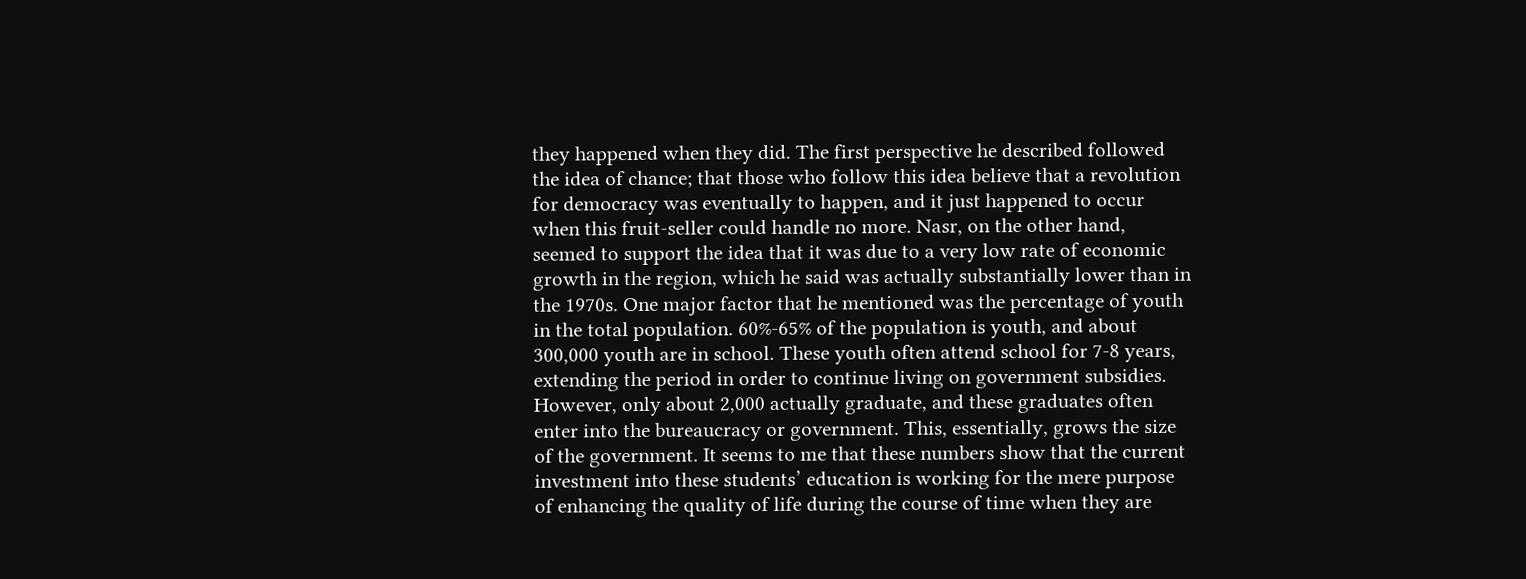they happened when they did. The first perspective he described followed the idea of chance; that those who follow this idea believe that a revolution for democracy was eventually to happen, and it just happened to occur when this fruit-seller could handle no more. Nasr, on the other hand, seemed to support the idea that it was due to a very low rate of economic growth in the region, which he said was actually substantially lower than in the 1970s. One major factor that he mentioned was the percentage of youth in the total population. 60%-65% of the population is youth, and about 300,000 youth are in school. These youth often attend school for 7-8 years, extending the period in order to continue living on government subsidies. However, only about 2,000 actually graduate, and these graduates often enter into the bureaucracy or government. This, essentially, grows the size of the government. It seems to me that these numbers show that the current investment into these students’ education is working for the mere purpose of enhancing the quality of life during the course of time when they are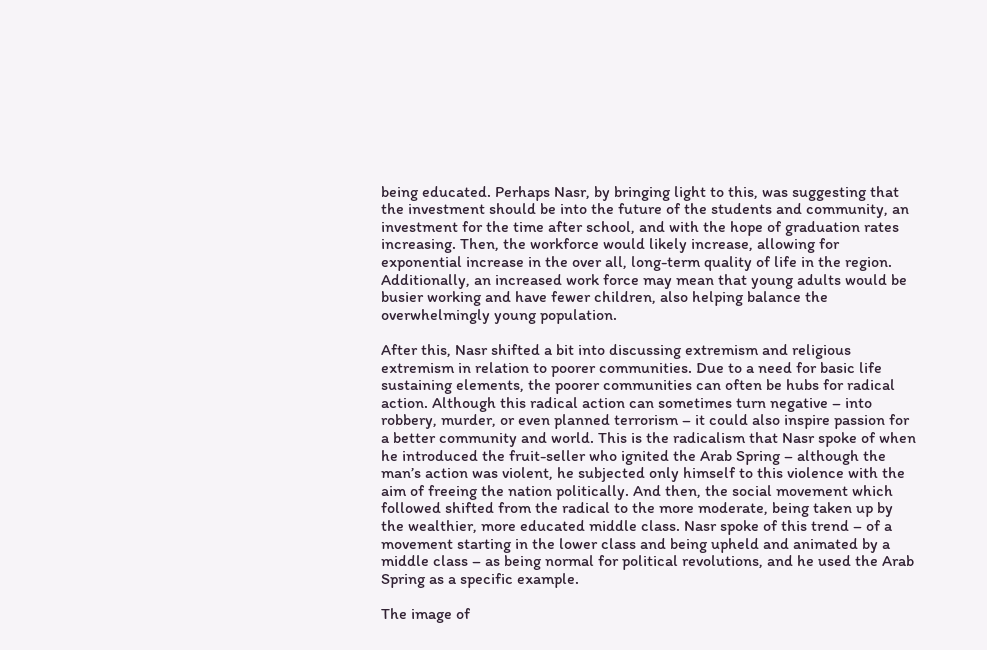being educated. Perhaps Nasr, by bringing light to this, was suggesting that the investment should be into the future of the students and community, an investment for the time after school, and with the hope of graduation rates increasing. Then, the workforce would likely increase, allowing for exponential increase in the over all, long-term quality of life in the region. Additionally, an increased work force may mean that young adults would be busier working and have fewer children, also helping balance the overwhelmingly young population.

After this, Nasr shifted a bit into discussing extremism and religious extremism in relation to poorer communities. Due to a need for basic life sustaining elements, the poorer communities can often be hubs for radical action. Although this radical action can sometimes turn negative – into robbery, murder, or even planned terrorism – it could also inspire passion for a better community and world. This is the radicalism that Nasr spoke of when he introduced the fruit-seller who ignited the Arab Spring – although the man’s action was violent, he subjected only himself to this violence with the aim of freeing the nation politically. And then, the social movement which followed shifted from the radical to the more moderate, being taken up by the wealthier, more educated middle class. Nasr spoke of this trend – of a movement starting in the lower class and being upheld and animated by a middle class – as being normal for political revolutions, and he used the Arab Spring as a specific example.

The image of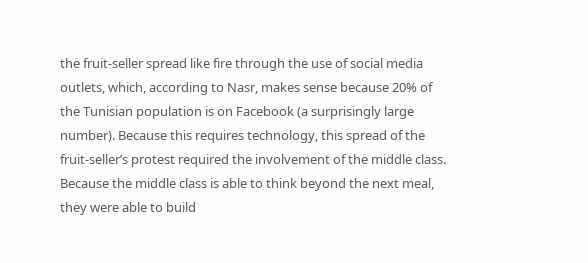the fruit-seller spread like fire through the use of social media outlets, which, according to Nasr, makes sense because 20% of the Tunisian population is on Facebook (a surprisingly large number). Because this requires technology, this spread of the fruit-seller’s protest required the involvement of the middle class. Because the middle class is able to think beyond the next meal, they were able to build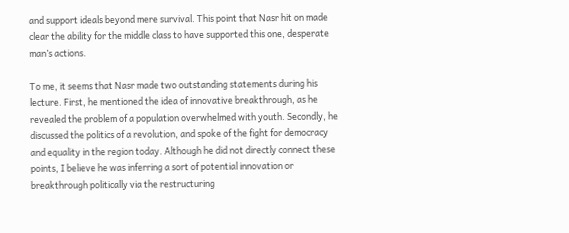and support ideals beyond mere survival. This point that Nasr hit on made clear the ability for the middle class to have supported this one, desperate man’s actions.

To me, it seems that Nasr made two outstanding statements during his lecture. First, he mentioned the idea of innovative breakthrough, as he revealed the problem of a population overwhelmed with youth. Secondly, he discussed the politics of a revolution, and spoke of the fight for democracy and equality in the region today. Although he did not directly connect these points, I believe he was inferring a sort of potential innovation or breakthrough politically via the restructuring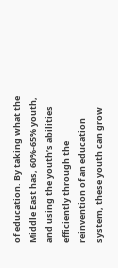of education. By taking what the Middle East has, 60%-65% youth, and using the youth’s abilities efficiently through the reinvention of an education system, these youth can grow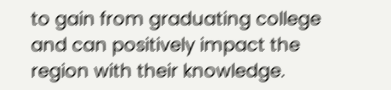to gain from graduating college and can positively impact the region with their knowledge.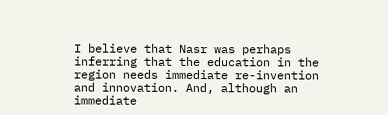I believe that Nasr was perhaps inferring that the education in the region needs immediate re-invention and innovation. And, although an immediate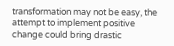transformation may not be easy, the attempt to implement positive change could bring drastic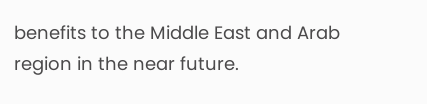benefits to the Middle East and Arab region in the near future.